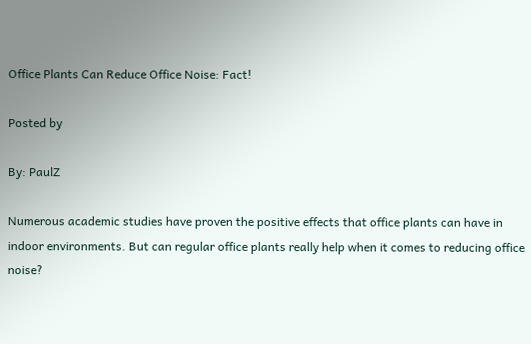Office Plants Can Reduce Office Noise: Fact!

Posted by

By: PaulZ

Numerous academic studies have proven the positive effects that office plants can have in indoor environments. But can regular office plants really help when it comes to reducing office noise?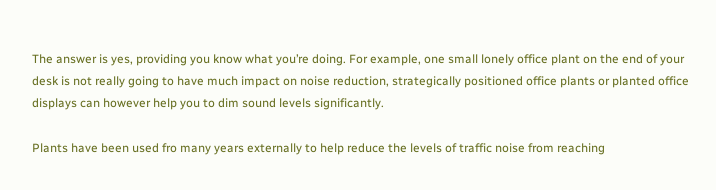The answer is yes, providing you know what you’re doing. For example, one small lonely office plant on the end of your desk is not really going to have much impact on noise reduction, strategically positioned office plants or planted office displays can however help you to dim sound levels significantly.

Plants have been used fro many years externally to help reduce the levels of traffic noise from reaching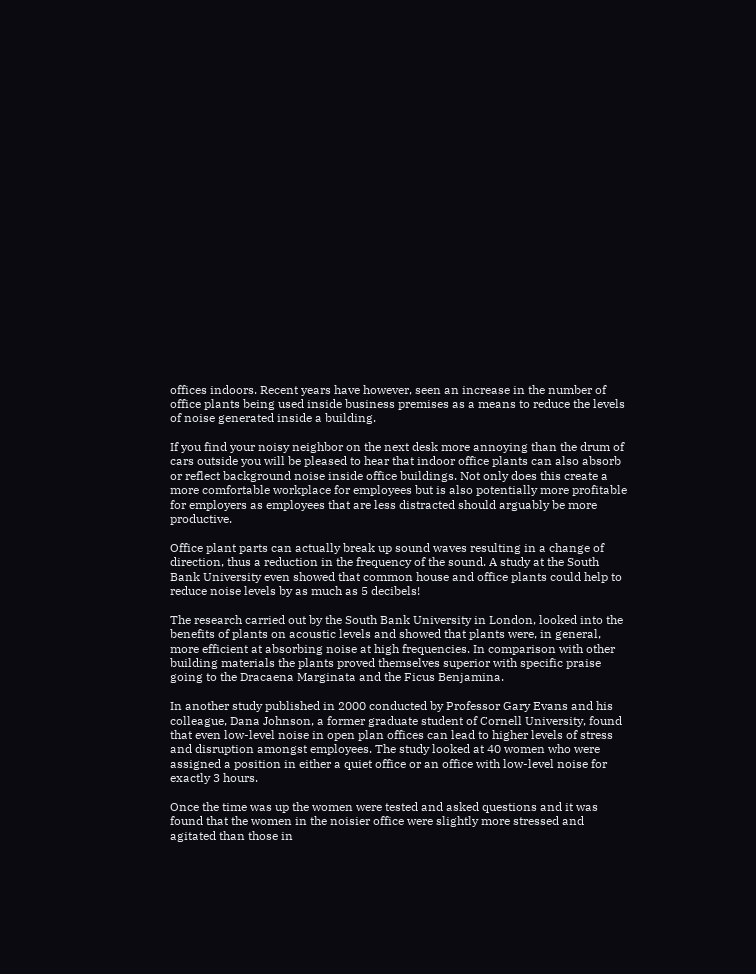offices indoors. Recent years have however, seen an increase in the number of office plants being used inside business premises as a means to reduce the levels of noise generated inside a building.

If you find your noisy neighbor on the next desk more annoying than the drum of cars outside you will be pleased to hear that indoor office plants can also absorb or reflect background noise inside office buildings. Not only does this create a more comfortable workplace for employees but is also potentially more profitable for employers as employees that are less distracted should arguably be more productive.

Office plant parts can actually break up sound waves resulting in a change of direction, thus a reduction in the frequency of the sound. A study at the South Bank University even showed that common house and office plants could help to reduce noise levels by as much as 5 decibels!

The research carried out by the South Bank University in London, looked into the benefits of plants on acoustic levels and showed that plants were, in general, more efficient at absorbing noise at high frequencies. In comparison with other building materials the plants proved themselves superior with specific praise going to the Dracaena Marginata and the Ficus Benjamina.

In another study published in 2000 conducted by Professor Gary Evans and his colleague, Dana Johnson, a former graduate student of Cornell University, found that even low-level noise in open plan offices can lead to higher levels of stress and disruption amongst employees. The study looked at 40 women who were assigned a position in either a quiet office or an office with low-level noise for exactly 3 hours.

Once the time was up the women were tested and asked questions and it was found that the women in the noisier office were slightly more stressed and agitated than those in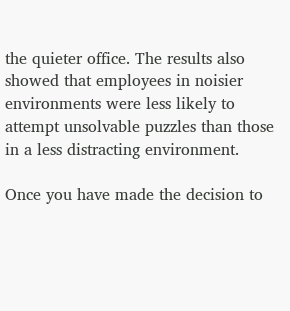the quieter office. The results also showed that employees in noisier environments were less likely to attempt unsolvable puzzles than those in a less distracting environment.

Once you have made the decision to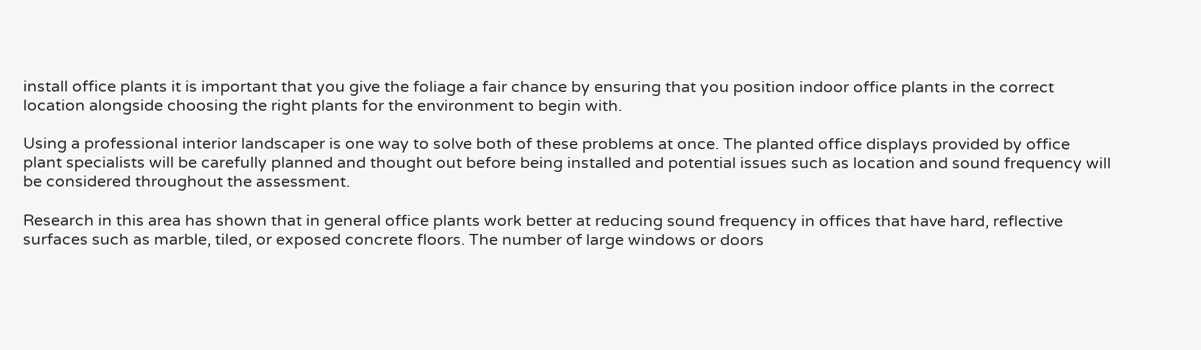install office plants it is important that you give the foliage a fair chance by ensuring that you position indoor office plants in the correct location alongside choosing the right plants for the environment to begin with.

Using a professional interior landscaper is one way to solve both of these problems at once. The planted office displays provided by office plant specialists will be carefully planned and thought out before being installed and potential issues such as location and sound frequency will be considered throughout the assessment.

Research in this area has shown that in general office plants work better at reducing sound frequency in offices that have hard, reflective surfaces such as marble, tiled, or exposed concrete floors. The number of large windows or doors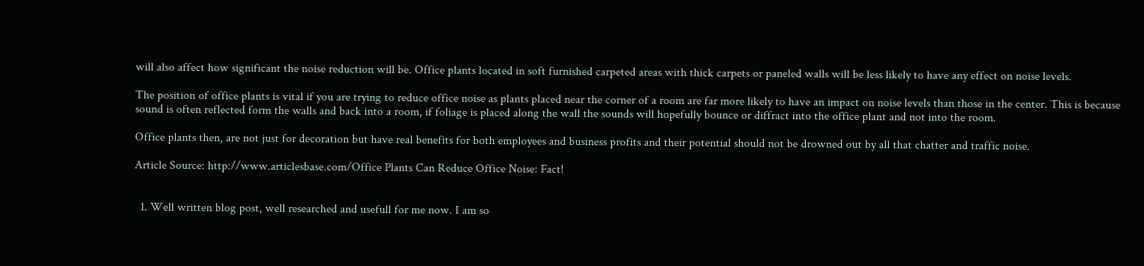will also affect how significant the noise reduction will be. Office plants located in soft furnished carpeted areas with thick carpets or paneled walls will be less likely to have any effect on noise levels.

The position of office plants is vital if you are trying to reduce office noise as plants placed near the corner of a room are far more likely to have an impact on noise levels than those in the center. This is because sound is often reflected form the walls and back into a room, if foliage is placed along the wall the sounds will hopefully bounce or diffract into the office plant and not into the room.

Office plants then, are not just for decoration but have real benefits for both employees and business profits and their potential should not be drowned out by all that chatter and traffic noise.

Article Source: http://www.articlesbase.com/Office Plants Can Reduce Office Noise: Fact!


  1. Well written blog post, well researched and usefull for me now. I am so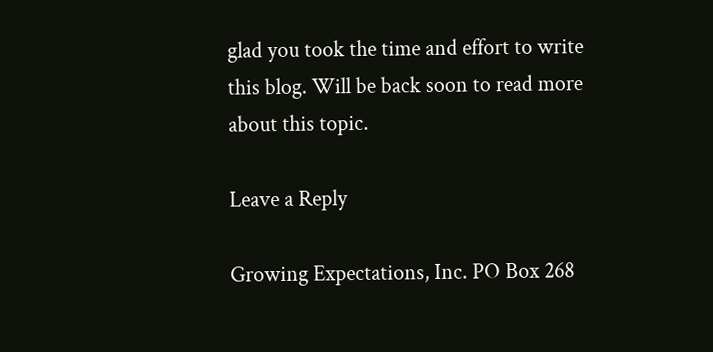glad you took the time and effort to write this blog. Will be back soon to read more about this topic.

Leave a Reply

Growing Expectations, Inc. PO Box 268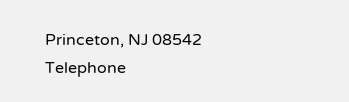Princeton, NJ 08542 Telephone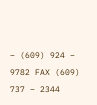– (609) 924 – 9782 FAX (609) 737 – 2344